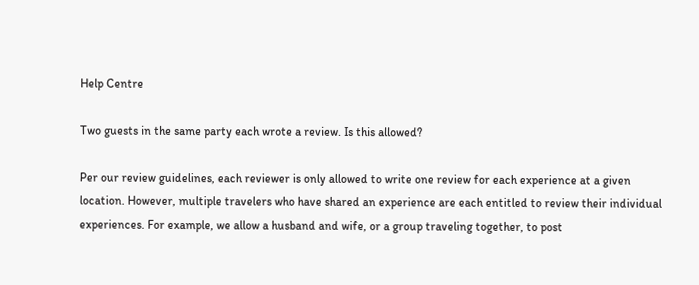Help Centre

Two guests in the same party each wrote a review. Is this allowed?

Per our review guidelines, each reviewer is only allowed to write one review for each experience at a given location. However, multiple travelers who have shared an experience are each entitled to review their individual experiences. For example, we allow a husband and wife, or a group traveling together, to post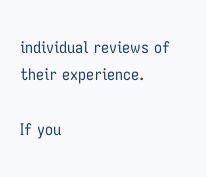individual reviews of their experience.

If you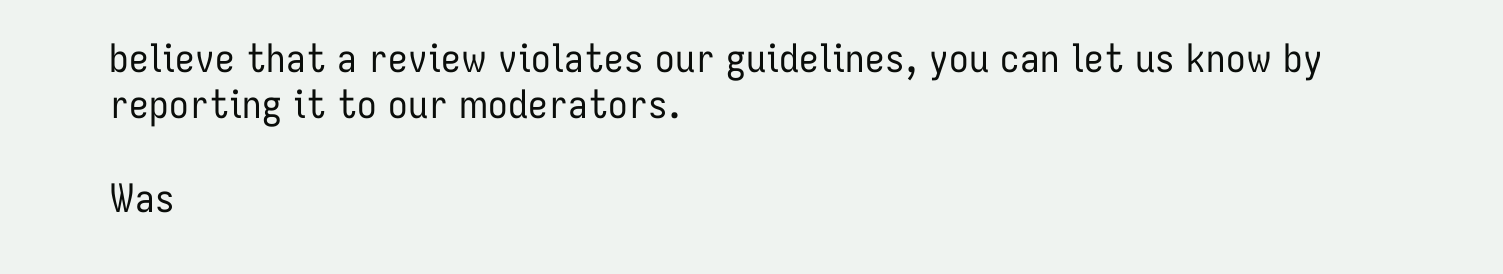believe that a review violates our guidelines, you can let us know by reporting it to our moderators.

Was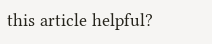this article helpful?